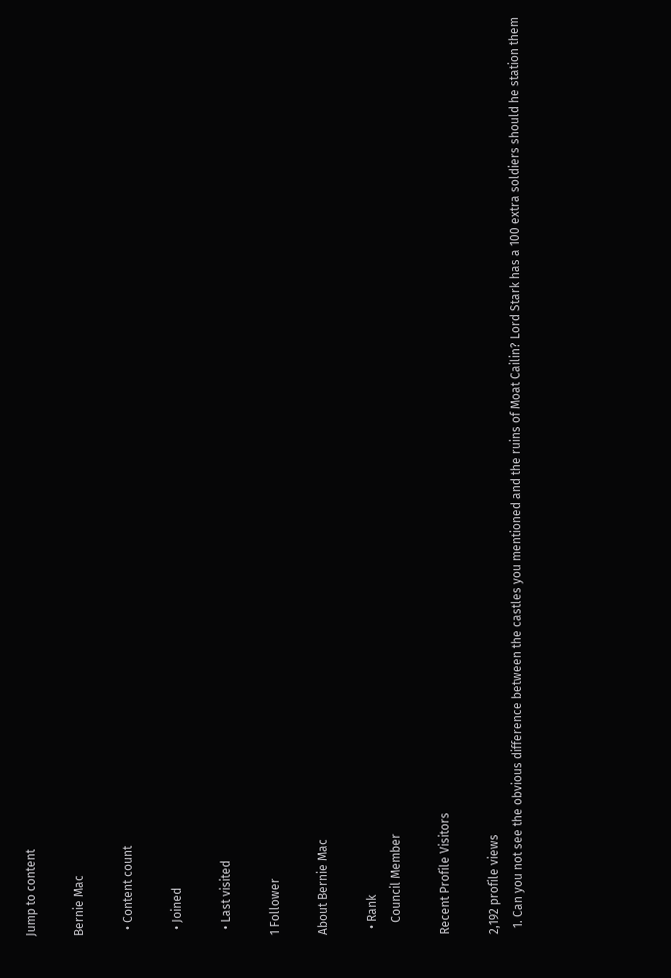Jump to content

Bernie Mac

  • Content count

  • Joined

  • Last visited

1 Follower

About Bernie Mac

  • Rank
    Council Member

Recent Profile Visitors

2,192 profile views
  1. Can you not see the obvious difference between the castles you mentioned and the ruins of Moat Cailin? Lord Stark has a 100 extra soldiers should he station them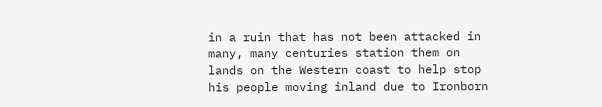in a ruin that has not been attacked in many, many centuries station them on lands on the Western coast to help stop his people moving inland due to Ironborn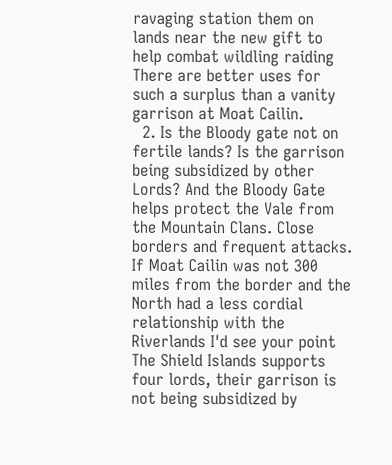ravaging station them on lands near the new gift to help combat wildling raiding There are better uses for such a surplus than a vanity garrison at Moat Cailin.
  2. Is the Bloody gate not on fertile lands? Is the garrison being subsidized by other Lords? And the Bloody Gate helps protect the Vale from the Mountain Clans. Close borders and frequent attacks. If Moat Cailin was not 300 miles from the border and the North had a less cordial relationship with the Riverlands I'd see your point The Shield Islands supports four lords, their garrison is not being subsidized by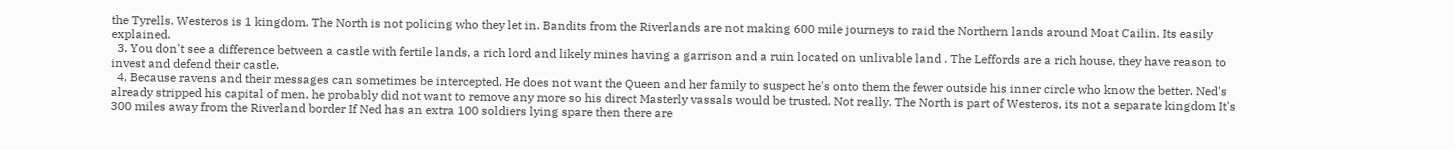the Tyrells. Westeros is 1 kingdom. The North is not policing who they let in. Bandits from the Riverlands are not making 600 mile journeys to raid the Northern lands around Moat Cailin. Its easily explained.
  3. You don't see a difference between a castle with fertile lands, a rich lord and likely mines having a garrison and a ruin located on unlivable land . The Leffords are a rich house, they have reason to invest and defend their castle.
  4. Because ravens and their messages can sometimes be intercepted. He does not want the Queen and her family to suspect he's onto them the fewer outside his inner circle who know the better. Ned's already stripped his capital of men, he probably did not want to remove any more so his direct Masterly vassals would be trusted. Not really. The North is part of Westeros, its not a separate kingdom It's 300 miles away from the Riverland border If Ned has an extra 100 soldiers lying spare then there are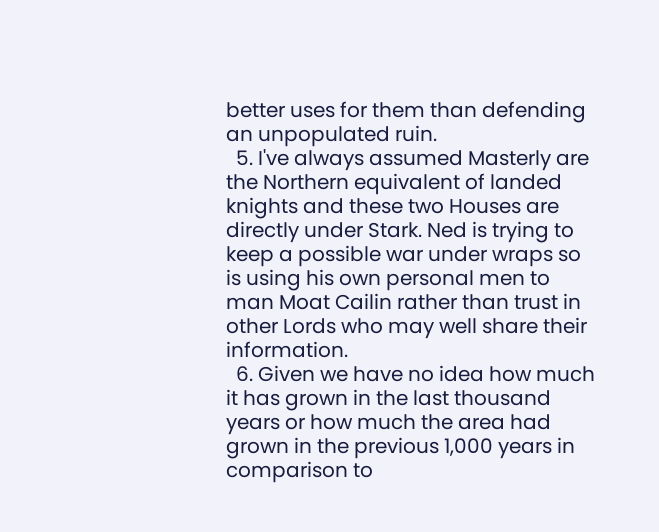better uses for them than defending an unpopulated ruin.
  5. I've always assumed Masterly are the Northern equivalent of landed knights and these two Houses are directly under Stark. Ned is trying to keep a possible war under wraps so is using his own personal men to man Moat Cailin rather than trust in other Lords who may well share their information.
  6. Given we have no idea how much it has grown in the last thousand years or how much the area had grown in the previous 1,000 years in comparison to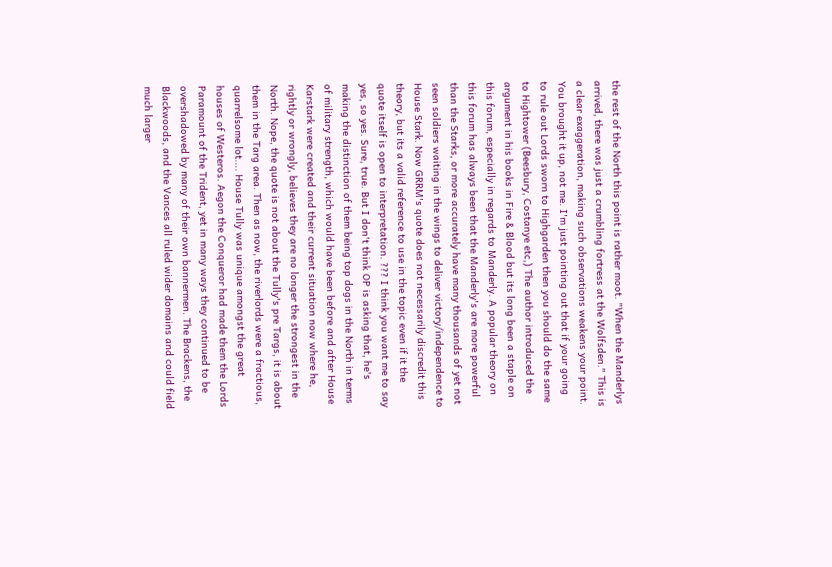the rest of the North this point is rather moot. "When the Manderlys arrived, there was just a crumbling fortress at the Wolfsden." This is a clear exaggeration, making such observations weakens your point. You brought it up, not me. I'm just pointing out that if your going to rule out Lords sworn to Highgarden then you should do the same to Hightower (Beesbury, Costanye etc,) The author introduced the argument in his books in Fire & Blood but its long been a staple on this forum, especially in regards to Manderly. A popular theory on this forum has always been that the Manderly's are more powerful than the Starks, or more accurately have many thousands of yet not seen soldiers waiting in the wings to deliver victory/independence to House Stark. Now GRRM's quote does not necessarily discredit this theory, but its a valid reference to use in the topic even if it the quote itself is open to interpretation. ??? I think you want me to say yes, so yes. Sure, true. But I don't think OP is asking that, he's making the distinction of them being top dogs in the North in terms of military strength, which would have been before and after House Karstark were created and their current situation now where he, rightly or wrongly, believes they are no longer the strongest in the North. Nope, the quote is not about the Tully's pre Targs, it is about them in the Targ area. Then as now, the riverlords were a fractious, quarrelsome lot.... House Tully was unique amongst the great houses of Westeros. Aegon the Conqueror had made them the Lords Paramount of the Trident, yet in many ways they continued to be overshadowed by many of their own bannermen. The Brackens, the Blackwoods, and the Vances all ruled wider domains and could field much larger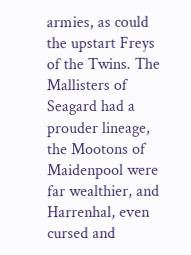armies, as could the upstart Freys of the Twins. The Mallisters of Seagard had a prouder lineage, the Mootons of Maidenpool were far wealthier, and Harrenhal, even cursed and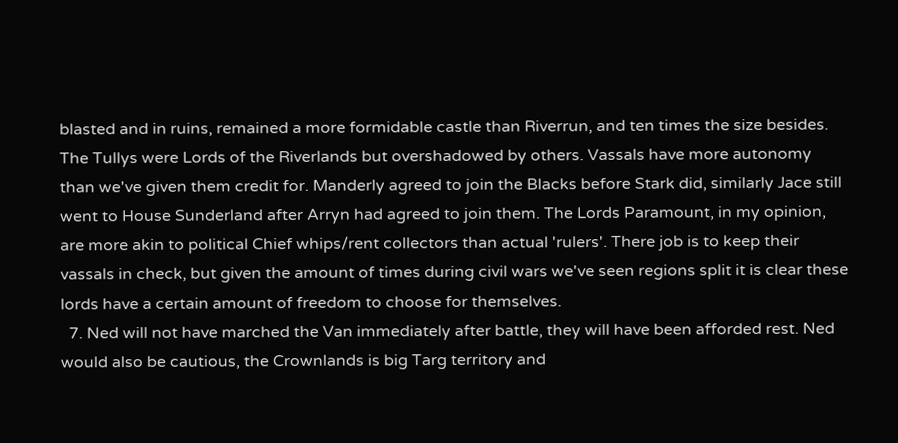blasted and in ruins, remained a more formidable castle than Riverrun, and ten times the size besides. The Tullys were Lords of the Riverlands but overshadowed by others. Vassals have more autonomy than we've given them credit for. Manderly agreed to join the Blacks before Stark did, similarly Jace still went to House Sunderland after Arryn had agreed to join them. The Lords Paramount, in my opinion, are more akin to political Chief whips/rent collectors than actual 'rulers'. There job is to keep their vassals in check, but given the amount of times during civil wars we've seen regions split it is clear these lords have a certain amount of freedom to choose for themselves.
  7. Ned will not have marched the Van immediately after battle, they will have been afforded rest. Ned would also be cautious, the Crownlands is big Targ territory and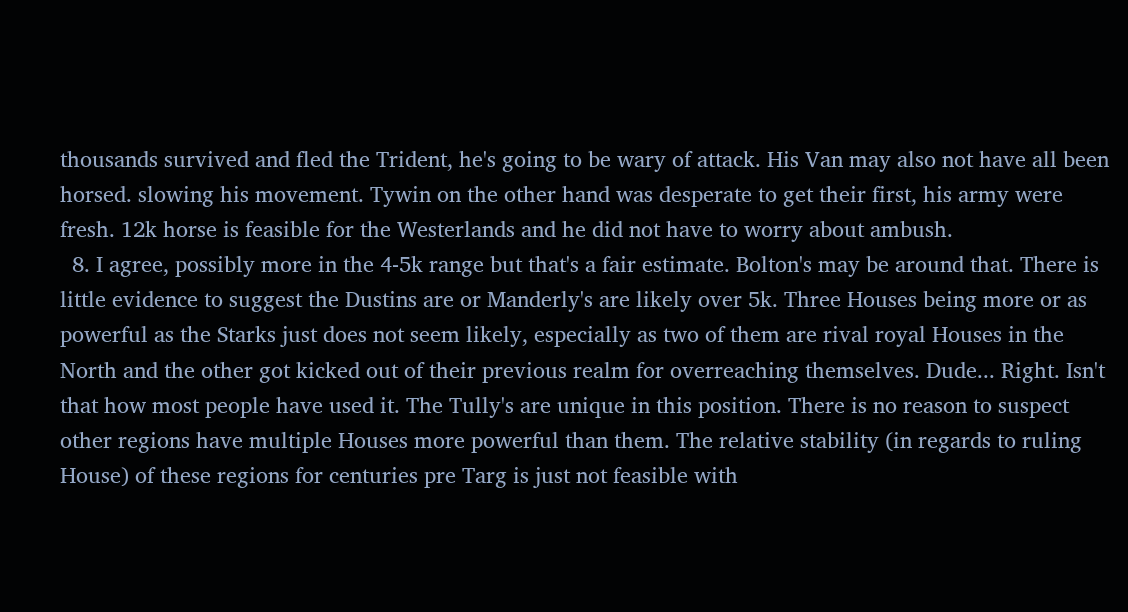thousands survived and fled the Trident, he's going to be wary of attack. His Van may also not have all been horsed. slowing his movement. Tywin on the other hand was desperate to get their first, his army were fresh. 12k horse is feasible for the Westerlands and he did not have to worry about ambush.
  8. I agree, possibly more in the 4-5k range but that's a fair estimate. Bolton's may be around that. There is little evidence to suggest the Dustins are or Manderly's are likely over 5k. Three Houses being more or as powerful as the Starks just does not seem likely, especially as two of them are rival royal Houses in the North and the other got kicked out of their previous realm for overreaching themselves. Dude... Right. Isn't that how most people have used it. The Tully's are unique in this position. There is no reason to suspect other regions have multiple Houses more powerful than them. The relative stability (in regards to ruling House) of these regions for centuries pre Targ is just not feasible with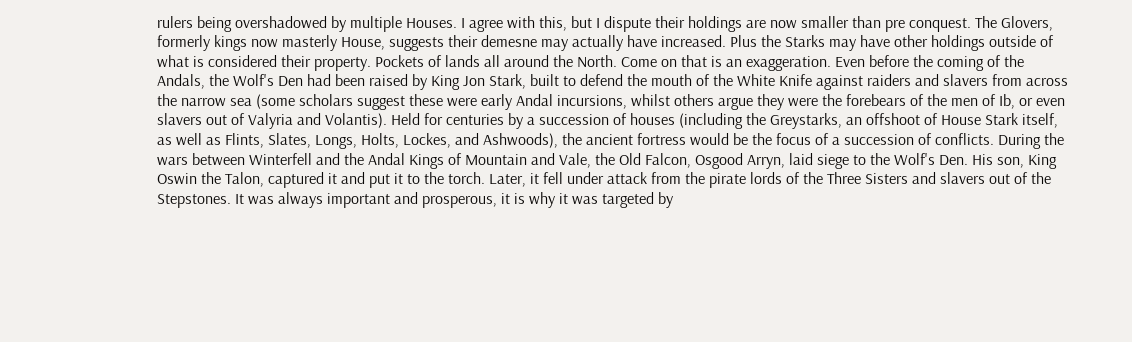rulers being overshadowed by multiple Houses. I agree with this, but I dispute their holdings are now smaller than pre conquest. The Glovers, formerly kings now masterly House, suggests their demesne may actually have increased. Plus the Starks may have other holdings outside of what is considered their property. Pockets of lands all around the North. Come on that is an exaggeration. Even before the coming of the Andals, the Wolf's Den had been raised by King Jon Stark, built to defend the mouth of the White Knife against raiders and slavers from across the narrow sea (some scholars suggest these were early Andal incursions, whilst others argue they were the forebears of the men of Ib, or even slavers out of Valyria and Volantis). Held for centuries by a succession of houses (including the Greystarks, an offshoot of House Stark itself, as well as Flints, Slates, Longs, Holts, Lockes, and Ashwoods), the ancient fortress would be the focus of a succession of conflicts. During the wars between Winterfell and the Andal Kings of Mountain and Vale, the Old Falcon, Osgood Arryn, laid siege to the Wolf's Den. His son, King Oswin the Talon, captured it and put it to the torch. Later, it fell under attack from the pirate lords of the Three Sisters and slavers out of the Stepstones. It was always important and prosperous, it is why it was targeted by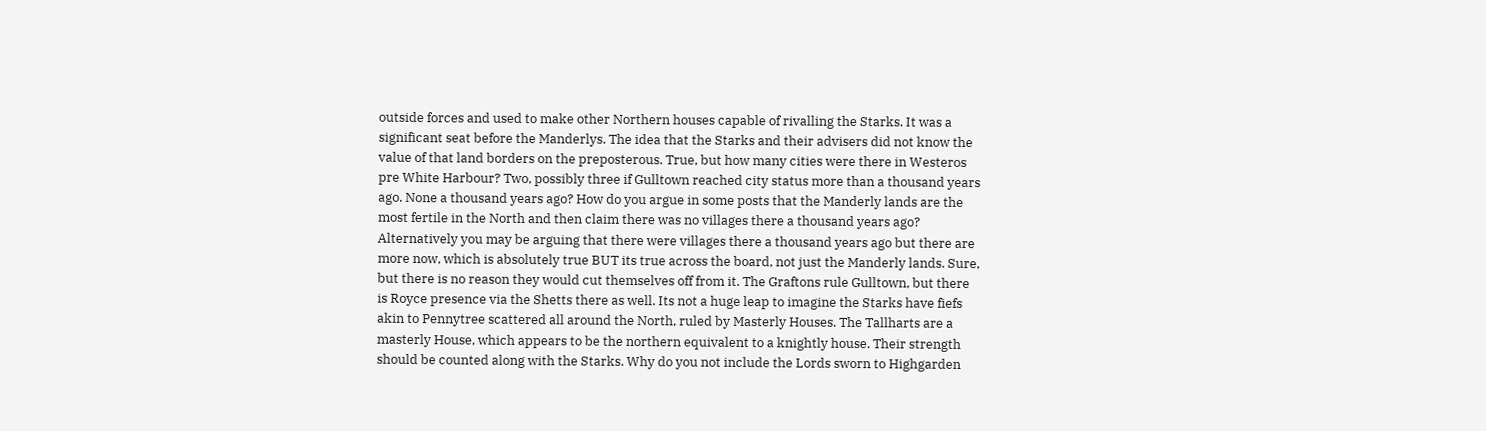outside forces and used to make other Northern houses capable of rivalling the Starks. It was a significant seat before the Manderlys. The idea that the Starks and their advisers did not know the value of that land borders on the preposterous. True, but how many cities were there in Westeros pre White Harbour? Two, possibly three if Gulltown reached city status more than a thousand years ago. None a thousand years ago? How do you argue in some posts that the Manderly lands are the most fertile in the North and then claim there was no villages there a thousand years ago? Alternatively you may be arguing that there were villages there a thousand years ago but there are more now, which is absolutely true BUT its true across the board, not just the Manderly lands. Sure, but there is no reason they would cut themselves off from it. The Graftons rule Gulltown, but there is Royce presence via the Shetts there as well. Its not a huge leap to imagine the Starks have fiefs akin to Pennytree scattered all around the North, ruled by Masterly Houses. The Tallharts are a masterly House, which appears to be the northern equivalent to a knightly house. Their strength should be counted along with the Starks. Why do you not include the Lords sworn to Highgarden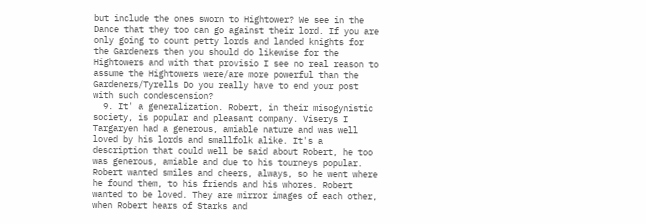but include the ones sworn to Hightower? We see in the Dance that they too can go against their lord. If you are only going to count petty lords and landed knights for the Gardeners then you should do likewise for the Hightowers and with that provisio I see no real reason to assume the Hightowers were/are more powerful than the Gardeners/Tyrells Do you really have to end your post with such condescension?
  9. It' a generalization. Robert, in their misogynistic society, is popular and pleasant company. Viserys I Targaryen had a generous, amiable nature and was well loved by his lords and smallfolk alike. It's a description that could well be said about Robert, he too was generous, amiable and due to his tourneys popular. Robert wanted smiles and cheers, always, so he went where he found them, to his friends and his whores. Robert wanted to be loved. They are mirror images of each other, when Robert hears of Starks and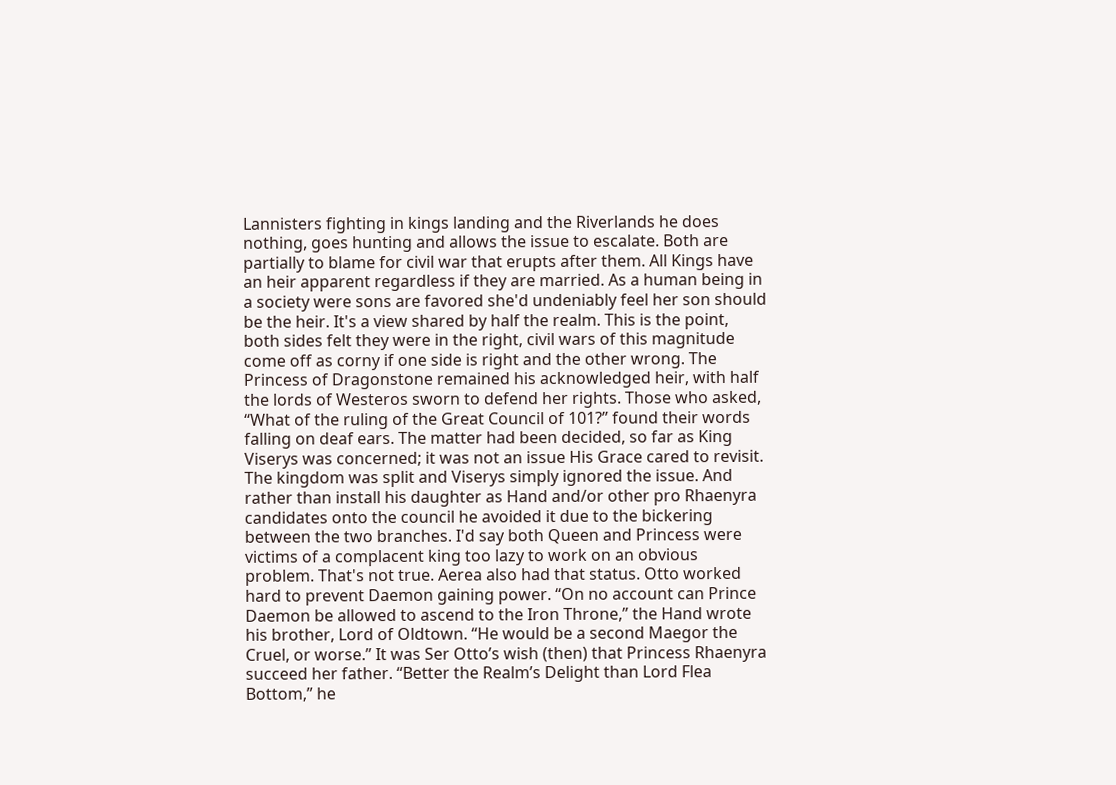Lannisters fighting in kings landing and the Riverlands he does nothing, goes hunting and allows the issue to escalate. Both are partially to blame for civil war that erupts after them. All Kings have an heir apparent regardless if they are married. As a human being in a society were sons are favored she'd undeniably feel her son should be the heir. It's a view shared by half the realm. This is the point, both sides felt they were in the right, civil wars of this magnitude come off as corny if one side is right and the other wrong. The Princess of Dragonstone remained his acknowledged heir, with half the lords of Westeros sworn to defend her rights. Those who asked, “What of the ruling of the Great Council of 101?” found their words falling on deaf ears. The matter had been decided, so far as King Viserys was concerned; it was not an issue His Grace cared to revisit. The kingdom was split and Viserys simply ignored the issue. And rather than install his daughter as Hand and/or other pro Rhaenyra candidates onto the council he avoided it due to the bickering between the two branches. I'd say both Queen and Princess were victims of a complacent king too lazy to work on an obvious problem. That's not true. Aerea also had that status. Otto worked hard to prevent Daemon gaining power. “On no account can Prince Daemon be allowed to ascend to the Iron Throne,” the Hand wrote his brother, Lord of Oldtown. “He would be a second Maegor the Cruel, or worse.” It was Ser Otto’s wish (then) that Princess Rhaenyra succeed her father. “Better the Realm’s Delight than Lord Flea Bottom,” he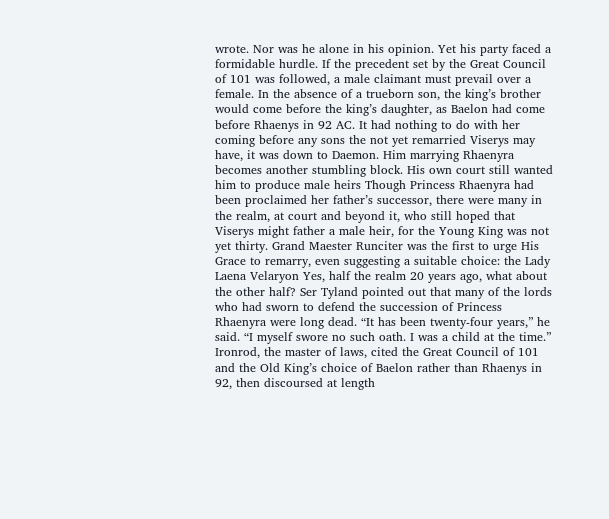wrote. Nor was he alone in his opinion. Yet his party faced a formidable hurdle. If the precedent set by the Great Council of 101 was followed, a male claimant must prevail over a female. In the absence of a trueborn son, the king’s brother would come before the king’s daughter, as Baelon had come before Rhaenys in 92 AC. It had nothing to do with her coming before any sons the not yet remarried Viserys may have, it was down to Daemon. Him marrying Rhaenyra becomes another stumbling block. His own court still wanted him to produce male heirs Though Princess Rhaenyra had been proclaimed her father’s successor, there were many in the realm, at court and beyond it, who still hoped that Viserys might father a male heir, for the Young King was not yet thirty. Grand Maester Runciter was the first to urge His Grace to remarry, even suggesting a suitable choice: the Lady Laena Velaryon Yes, half the realm 20 years ago, what about the other half? Ser Tyland pointed out that many of the lords who had sworn to defend the succession of Princess Rhaenyra were long dead. “It has been twenty-four years,” he said. “I myself swore no such oath. I was a child at the time.” Ironrod, the master of laws, cited the Great Council of 101 and the Old King’s choice of Baelon rather than Rhaenys in 92, then discoursed at length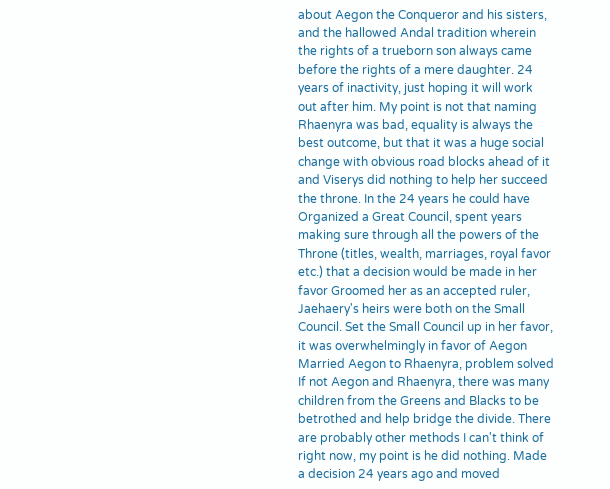about Aegon the Conqueror and his sisters, and the hallowed Andal tradition wherein the rights of a trueborn son always came before the rights of a mere daughter. 24 years of inactivity, just hoping it will work out after him. My point is not that naming Rhaenyra was bad, equality is always the best outcome, but that it was a huge social change with obvious road blocks ahead of it and Viserys did nothing to help her succeed the throne. In the 24 years he could have Organized a Great Council, spent years making sure through all the powers of the Throne (titles, wealth, marriages, royal favor etc.) that a decision would be made in her favor Groomed her as an accepted ruler, Jaehaery's heirs were both on the Small Council. Set the Small Council up in her favor, it was overwhelmingly in favor of Aegon Married Aegon to Rhaenyra, problem solved If not Aegon and Rhaenyra, there was many children from the Greens and Blacks to be betrothed and help bridge the divide. There are probably other methods I can't think of right now, my point is he did nothing. Made a decision 24 years ago and moved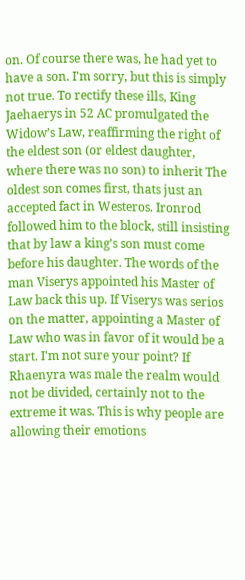on. Of course there was, he had yet to have a son. I'm sorry, but this is simply not true. To rectify these ills, King Jaehaerys in 52 AC promulgated the Widow’s Law, reaffirming the right of the eldest son (or eldest daughter, where there was no son) to inherit The oldest son comes first, thats just an accepted fact in Westeros. Ironrod followed him to the block, still insisting that by law a king’s son must come before his daughter. The words of the man Viserys appointed his Master of Law back this up. If Viserys was serios on the matter, appointing a Master of Law who was in favor of it would be a start. I'm not sure your point? If Rhaenyra was male the realm would not be divided, certainly not to the extreme it was. This is why people are allowing their emotions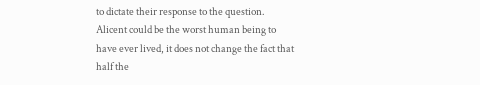to dictate their response to the question. Alicent could be the worst human being to have ever lived, it does not change the fact that half the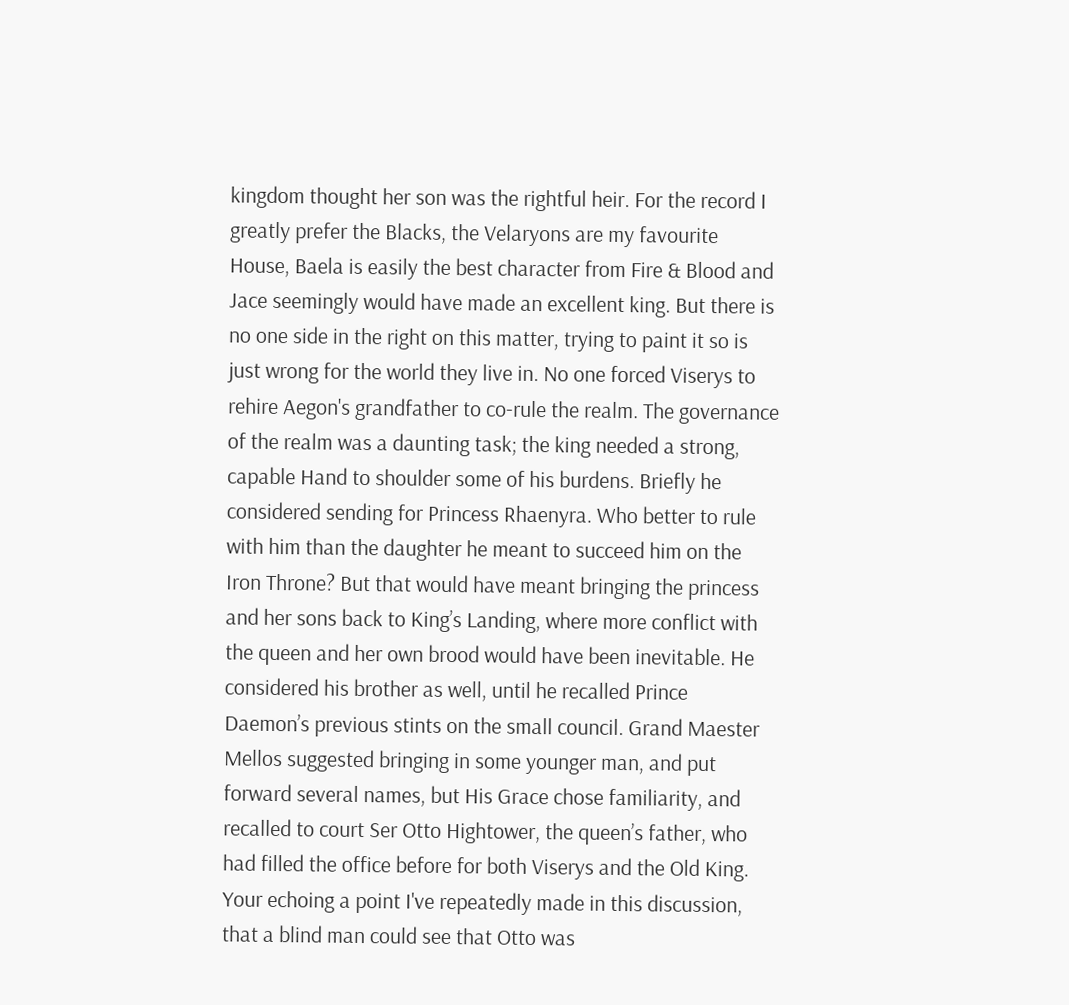kingdom thought her son was the rightful heir. For the record I greatly prefer the Blacks, the Velaryons are my favourite House, Baela is easily the best character from Fire & Blood and Jace seemingly would have made an excellent king. But there is no one side in the right on this matter, trying to paint it so is just wrong for the world they live in. No one forced Viserys to rehire Aegon's grandfather to co-rule the realm. The governance of the realm was a daunting task; the king needed a strong, capable Hand to shoulder some of his burdens. Briefly he considered sending for Princess Rhaenyra. Who better to rule with him than the daughter he meant to succeed him on the Iron Throne? But that would have meant bringing the princess and her sons back to King’s Landing, where more conflict with the queen and her own brood would have been inevitable. He considered his brother as well, until he recalled Prince Daemon’s previous stints on the small council. Grand Maester Mellos suggested bringing in some younger man, and put forward several names, but His Grace chose familiarity, and recalled to court Ser Otto Hightower, the queen’s father, who had filled the office before for both Viserys and the Old King. Your echoing a point I've repeatedly made in this discussion, that a blind man could see that Otto was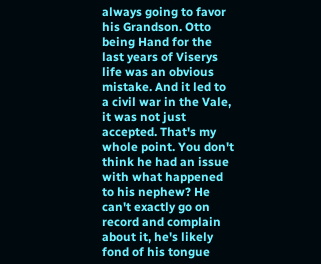always going to favor his Grandson. Otto being Hand for the last years of Viserys life was an obvious mistake. And it led to a civil war in the Vale, it was not just accepted. That's my whole point. You don't think he had an issue with what happened to his nephew? He can't exactly go on record and complain about it, he's likely fond of his tongue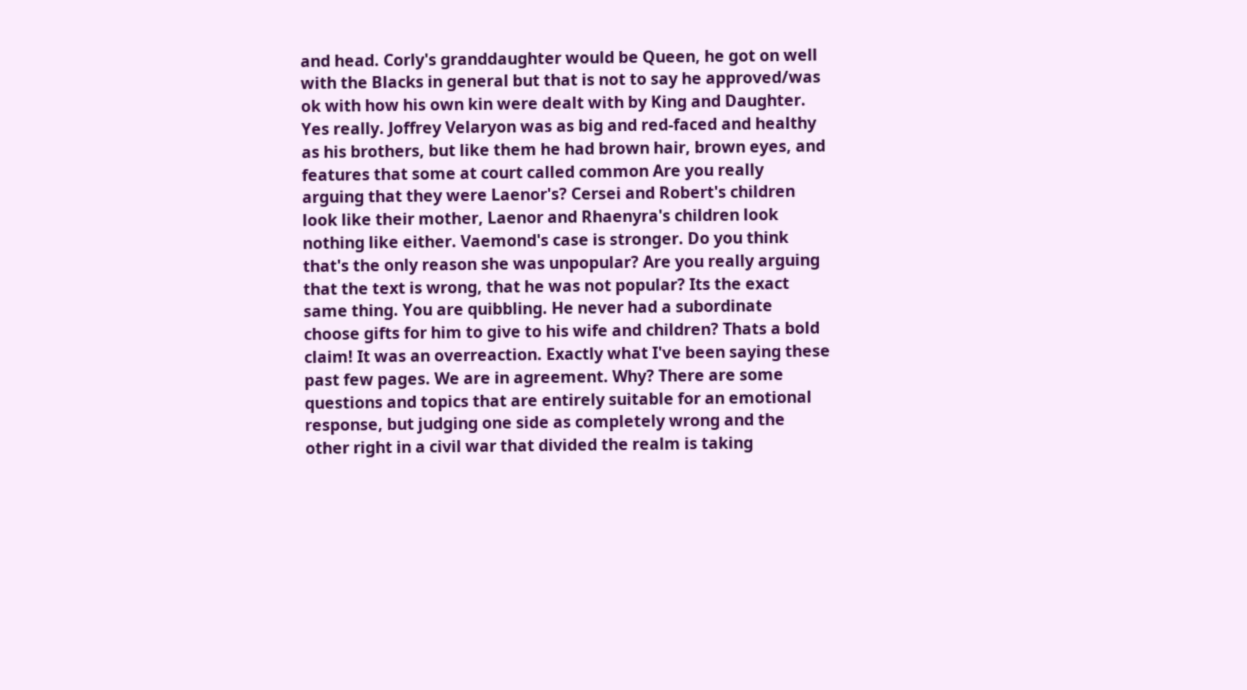and head. Corly's granddaughter would be Queen, he got on well with the Blacks in general but that is not to say he approved/was ok with how his own kin were dealt with by King and Daughter. Yes really. Joffrey Velaryon was as big and red-faced and healthy as his brothers, but like them he had brown hair, brown eyes, and features that some at court called common Are you really arguing that they were Laenor's? Cersei and Robert's children look like their mother, Laenor and Rhaenyra's children look nothing like either. Vaemond's case is stronger. Do you think that's the only reason she was unpopular? Are you really arguing that the text is wrong, that he was not popular? Its the exact same thing. You are quibbling. He never had a subordinate choose gifts for him to give to his wife and children? Thats a bold claim! It was an overreaction. Exactly what I've been saying these past few pages. We are in agreement. Why? There are some questions and topics that are entirely suitable for an emotional response, but judging one side as completely wrong and the other right in a civil war that divided the realm is taking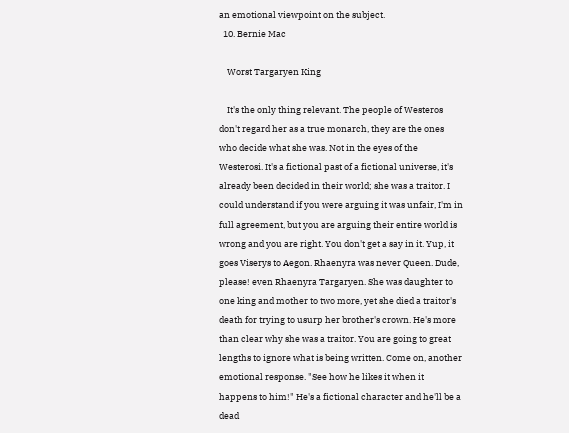an emotional viewpoint on the subject.
  10. Bernie Mac

    Worst Targaryen King

    It's the only thing relevant. The people of Westeros don't regard her as a true monarch, they are the ones who decide what she was. Not in the eyes of the Westerosi. It's a fictional past of a fictional universe, it's already been decided in their world; she was a traitor. I could understand if you were arguing it was unfair, I'm in full agreement, but you are arguing their entire world is wrong and you are right. You don't get a say in it. Yup, it goes Viserys to Aegon. Rhaenyra was never Queen. Dude, please! even Rhaenyra Targaryen. She was daughter to one king and mother to two more, yet she died a traitor's death for trying to usurp her brother's crown. He's more than clear why she was a traitor. You are going to great lengths to ignore what is being written. Come on, another emotional response. "See how he likes it when it happens to him!" He's a fictional character and he'll be a dead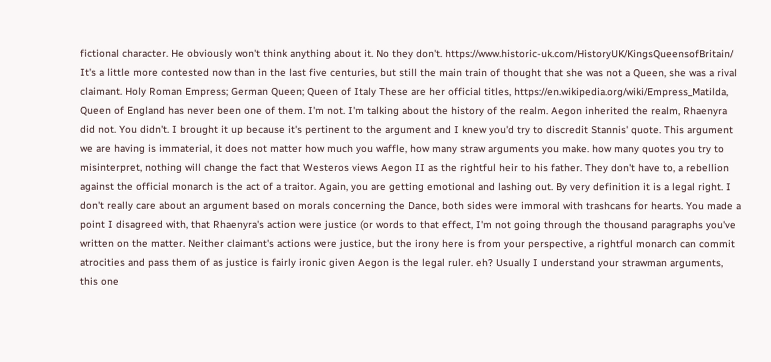fictional character. He obviously won't think anything about it. No they don't. https://www.historic-uk.com/HistoryUK/KingsQueensofBritain/ It's a little more contested now than in the last five centuries, but still the main train of thought that she was not a Queen, she was a rival claimant. Holy Roman Empress; German Queen; Queen of Italy These are her official titles, https://en.wikipedia.org/wiki/Empress_Matilda, Queen of England has never been one of them. I'm not. I'm talking about the history of the realm. Aegon inherited the realm, Rhaenyra did not. You didn't. I brought it up because it's pertinent to the argument and I knew you'd try to discredit Stannis' quote. This argument we are having is immaterial, it does not matter how much you waffle, how many straw arguments you make. how many quotes you try to misinterpret, nothing will change the fact that Westeros views Aegon II as the rightful heir to his father. They don't have to, a rebellion against the official monarch is the act of a traitor. Again, you are getting emotional and lashing out. By very definition it is a legal right. I don't really care about an argument based on morals concerning the Dance, both sides were immoral with trashcans for hearts. You made a point I disagreed with, that Rhaenyra's action were justice (or words to that effect, I'm not going through the thousand paragraphs you've written on the matter. Neither claimant's actions were justice, but the irony here is from your perspective, a rightful monarch can commit atrocities and pass them of as justice is fairly ironic given Aegon is the legal ruler. eh? Usually I understand your strawman arguments, this one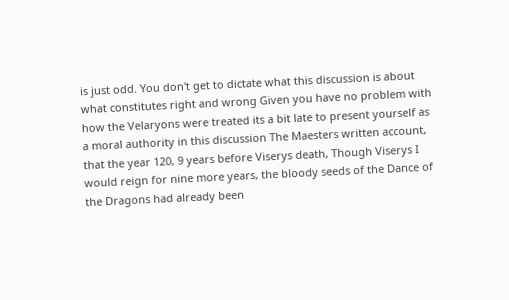is just odd. You don't get to dictate what this discussion is about what constitutes right and wrong Given you have no problem with how the Velaryons were treated its a bit late to present yourself as a moral authority in this discussion The Maesters written account, that the year 120, 9 years before Viserys death, Though Viserys I would reign for nine more years, the bloody seeds of the Dance of the Dragons had already been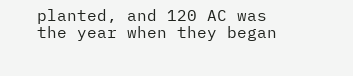planted, and 120 AC was the year when they began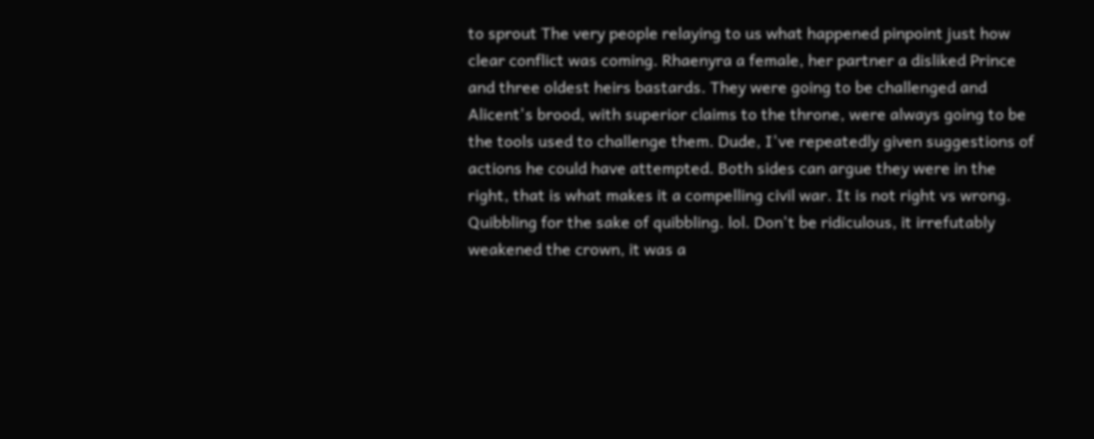to sprout The very people relaying to us what happened pinpoint just how clear conflict was coming. Rhaenyra a female, her partner a disliked Prince and three oldest heirs bastards. They were going to be challenged and Alicent's brood, with superior claims to the throne, were always going to be the tools used to challenge them. Dude, I've repeatedly given suggestions of actions he could have attempted. Both sides can argue they were in the right, that is what makes it a compelling civil war. It is not right vs wrong. Quibbling for the sake of quibbling. lol. Don't be ridiculous, it irrefutably weakened the crown, it was a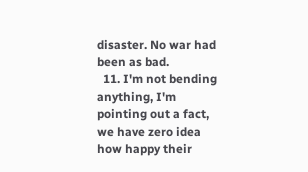disaster. No war had been as bad.
  11. I'm not bending anything, I'm pointing out a fact, we have zero idea how happy their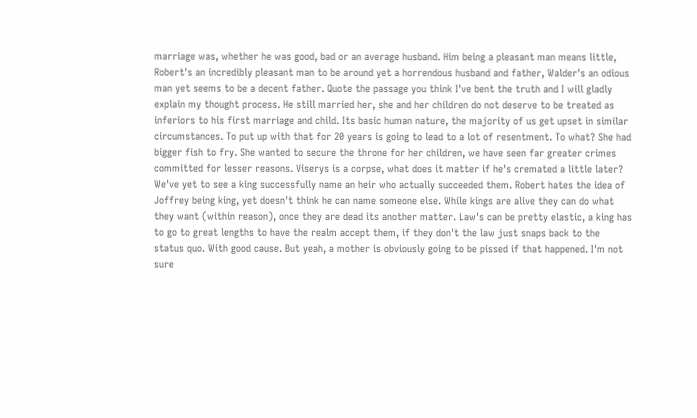marriage was, whether he was good, bad or an average husband. Him being a pleasant man means little, Robert's an incredibly pleasant man to be around yet a horrendous husband and father, Walder's an odious man yet seems to be a decent father. Quote the passage you think I've bent the truth and I will gladly explain my thought process. He still married her, she and her children do not deserve to be treated as inferiors to his first marriage and child. Its basic human nature, the majority of us get upset in similar circumstances. To put up with that for 20 years is going to lead to a lot of resentment. To what? She had bigger fish to fry. She wanted to secure the throne for her children, we have seen far greater crimes committed for lesser reasons. Viserys is a corpse, what does it matter if he's cremated a little later? We've yet to see a king successfully name an heir who actually succeeded them. Robert hates the idea of Joffrey being king, yet doesn't think he can name someone else. While kings are alive they can do what they want (within reason), once they are dead its another matter. Law's can be pretty elastic, a king has to go to great lengths to have the realm accept them, if they don't the law just snaps back to the status quo. With good cause. But yeah, a mother is obviously going to be pissed if that happened. I'm not sure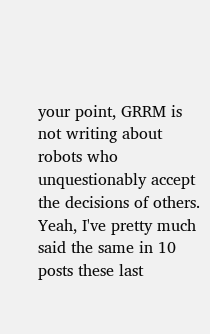your point, GRRM is not writing about robots who unquestionably accept the decisions of others. Yeah, I've pretty much said the same in 10 posts these last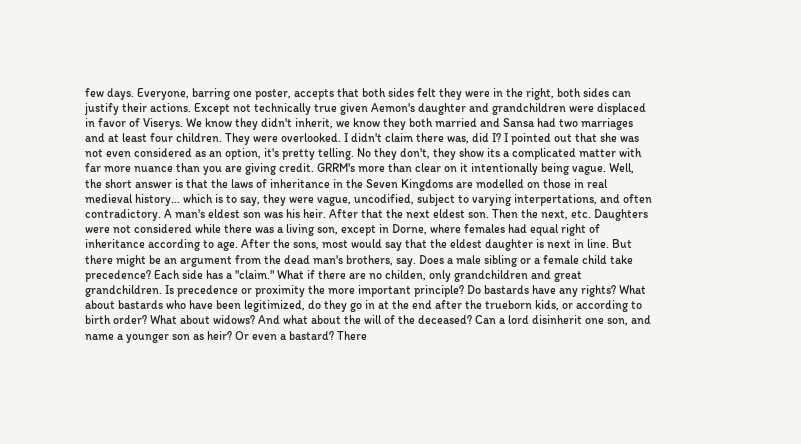few days. Everyone, barring one poster, accepts that both sides felt they were in the right, both sides can justify their actions. Except not technically true given Aemon's daughter and grandchildren were displaced in favor of Viserys. We know they didn't inherit, we know they both married and Sansa had two marriages and at least four children. They were overlooked. I didn't claim there was, did I? I pointed out that she was not even considered as an option, it's pretty telling. No they don't, they show its a complicated matter with far more nuance than you are giving credit. GRRM's more than clear on it intentionally being vague. Well, the short answer is that the laws of inheritance in the Seven Kingdoms are modelled on those in real medieval history... which is to say, they were vague, uncodified, subject to varying interpertations, and often contradictory. A man's eldest son was his heir. After that the next eldest son. Then the next, etc. Daughters were not considered while there was a living son, except in Dorne, where females had equal right of inheritance according to age. After the sons, most would say that the eldest daughter is next in line. But there might be an argument from the dead man's brothers, say. Does a male sibling or a female child take precedence? Each side has a "claim." What if there are no childen, only grandchildren and great grandchildren. Is precedence or proximity the more important principle? Do bastards have any rights? What about bastards who have been legitimized, do they go in at the end after the trueborn kids, or according to birth order? What about widows? And what about the will of the deceased? Can a lord disinherit one son, and name a younger son as heir? Or even a bastard? There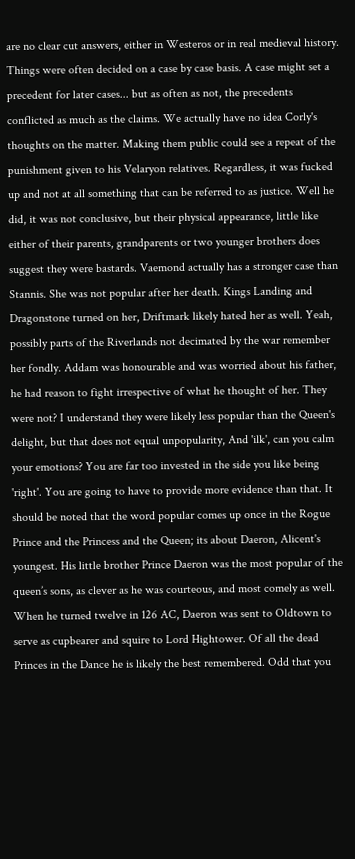are no clear cut answers, either in Westeros or in real medieval history. Things were often decided on a case by case basis. A case might set a precedent for later cases... but as often as not, the precedents conflicted as much as the claims. We actually have no idea Corly's thoughts on the matter. Making them public could see a repeat of the punishment given to his Velaryon relatives. Regardless, it was fucked up and not at all something that can be referred to as justice. Well he did, it was not conclusive, but their physical appearance, little like either of their parents, grandparents or two younger brothers does suggest they were bastards. Vaemond actually has a stronger case than Stannis. She was not popular after her death. Kings Landing and Dragonstone turned on her, Driftmark likely hated her as well. Yeah, possibly parts of the Riverlands not decimated by the war remember her fondly. Addam was honourable and was worried about his father, he had reason to fight irrespective of what he thought of her. They were not? I understand they were likely less popular than the Queen's delight, but that does not equal unpopularity, And 'ilk', can you calm your emotions? You are far too invested in the side you like being 'right'. You are going to have to provide more evidence than that. It should be noted that the word popular comes up once in the Rogue Prince and the Princess and the Queen; its about Daeron, Alicent's youngest. His little brother Prince Daeron was the most popular of the queen’s sons, as clever as he was courteous, and most comely as well. When he turned twelve in 126 AC, Daeron was sent to Oldtown to serve as cupbearer and squire to Lord Hightower. Of all the dead Princes in the Dance he is likely the best remembered. Odd that you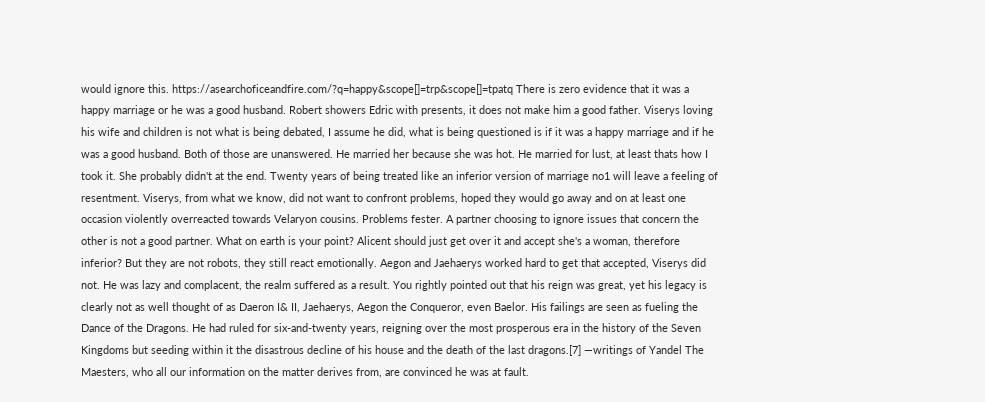would ignore this. https://asearchoficeandfire.com/?q=happy&scope[]=trp&scope[]=tpatq There is zero evidence that it was a happy marriage or he was a good husband. Robert showers Edric with presents, it does not make him a good father. Viserys loving his wife and children is not what is being debated, I assume he did, what is being questioned is if it was a happy marriage and if he was a good husband. Both of those are unanswered. He married her because she was hot. He married for lust, at least thats how I took it. She probably didn't at the end. Twenty years of being treated like an inferior version of marriage no1 will leave a feeling of resentment. Viserys, from what we know, did not want to confront problems, hoped they would go away and on at least one occasion violently overreacted towards Velaryon cousins. Problems fester. A partner choosing to ignore issues that concern the other is not a good partner. What on earth is your point? Alicent should just get over it and accept she's a woman, therefore inferior? But they are not robots, they still react emotionally. Aegon and Jaehaerys worked hard to get that accepted, Viserys did not. He was lazy and complacent, the realm suffered as a result. You rightly pointed out that his reign was great, yet his legacy is clearly not as well thought of as Daeron I& II, Jaehaerys, Aegon the Conqueror, even Baelor. His failings are seen as fueling the Dance of the Dragons. He had ruled for six-and-twenty years, reigning over the most prosperous era in the history of the Seven Kingdoms but seeding within it the disastrous decline of his house and the death of the last dragons.[7] —writings of Yandel The Maesters, who all our information on the matter derives from, are convinced he was at fault.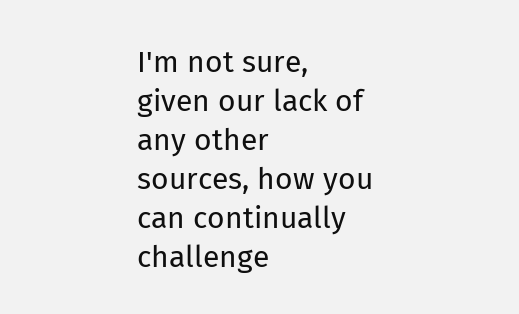I'm not sure, given our lack of any other sources, how you can continually challenge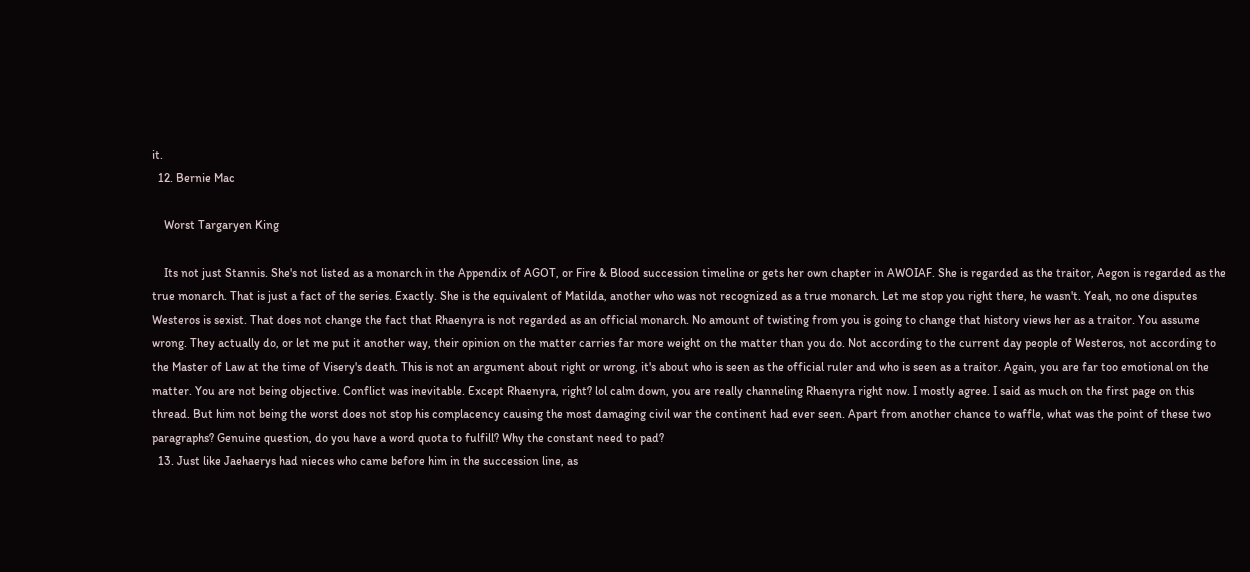it.
  12. Bernie Mac

    Worst Targaryen King

    Its not just Stannis. She's not listed as a monarch in the Appendix of AGOT, or Fire & Blood succession timeline or gets her own chapter in AWOIAF. She is regarded as the traitor, Aegon is regarded as the true monarch. That is just a fact of the series. Exactly. She is the equivalent of Matilda, another who was not recognized as a true monarch. Let me stop you right there, he wasn't. Yeah, no one disputes Westeros is sexist. That does not change the fact that Rhaenyra is not regarded as an official monarch. No amount of twisting from you is going to change that history views her as a traitor. You assume wrong. They actually do, or let me put it another way, their opinion on the matter carries far more weight on the matter than you do. Not according to the current day people of Westeros, not according to the Master of Law at the time of Visery's death. This is not an argument about right or wrong, it's about who is seen as the official ruler and who is seen as a traitor. Again, you are far too emotional on the matter. You are not being objective. Conflict was inevitable. Except Rhaenyra, right? lol calm down, you are really channeling Rhaenyra right now. I mostly agree. I said as much on the first page on this thread. But him not being the worst does not stop his complacency causing the most damaging civil war the continent had ever seen. Apart from another chance to waffle, what was the point of these two paragraphs? Genuine question, do you have a word quota to fulfill? Why the constant need to pad?
  13. Just like Jaehaerys had nieces who came before him in the succession line, as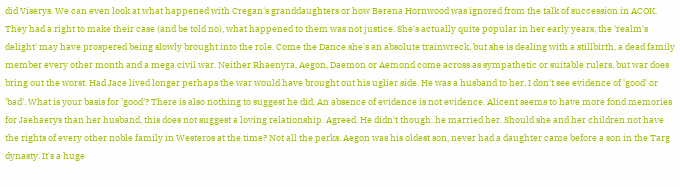did Viserys. We can even look at what happened with Cregan's granddaughters or how Berena Hornwood was ignored from the talk of succession in ACOK. They had a right to make their case (and be told no), what happened to them was not justice. She's actually quite popular in her early years, the 'realm's delight' may have prospered being slowly brought into the role. Come the Dance she's an absolute trainwreck, but she is dealing with a stillbirth, a dead family member every other month and a mega civil war. Neither Rhaenyra, Aegon, Daemon or Aemond come across as sympathetic or suitable rulers, but war does bring out the worst. Had Jace lived longer perhaps the war would have brought out his uglier side. He was a husband to her, I don't see evidence of 'good' or 'bad'. What is your basis for 'good'? There is also nothing to suggest he did. An absence of evidence is not evidence. Alicent seems to have more fond memories for Jaehaerys than her husband, this does not suggest a loving relationship. Agreed. He didn't though. he married her. Should she and her children not have the rights of every other noble family in Westeros at the time? Not all the perks. Aegon was his oldest son, never had a daughter came before a son in the Targ dynasty. It's a huge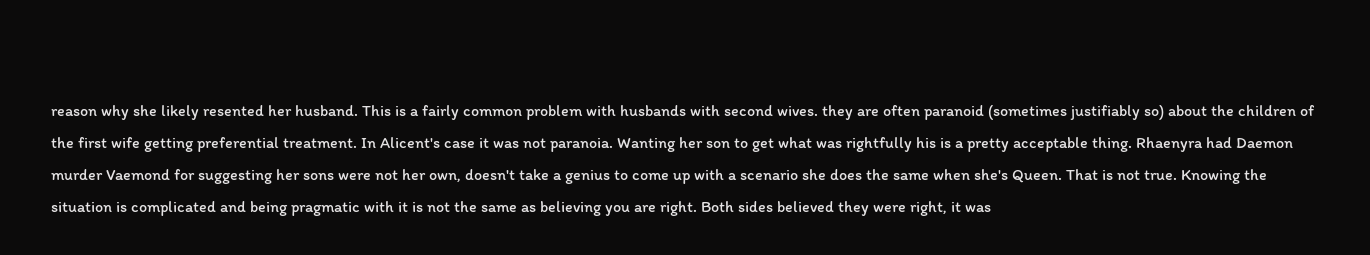reason why she likely resented her husband. This is a fairly common problem with husbands with second wives. they are often paranoid (sometimes justifiably so) about the children of the first wife getting preferential treatment. In Alicent's case it was not paranoia. Wanting her son to get what was rightfully his is a pretty acceptable thing. Rhaenyra had Daemon murder Vaemond for suggesting her sons were not her own, doesn't take a genius to come up with a scenario she does the same when she's Queen. That is not true. Knowing the situation is complicated and being pragmatic with it is not the same as believing you are right. Both sides believed they were right, it was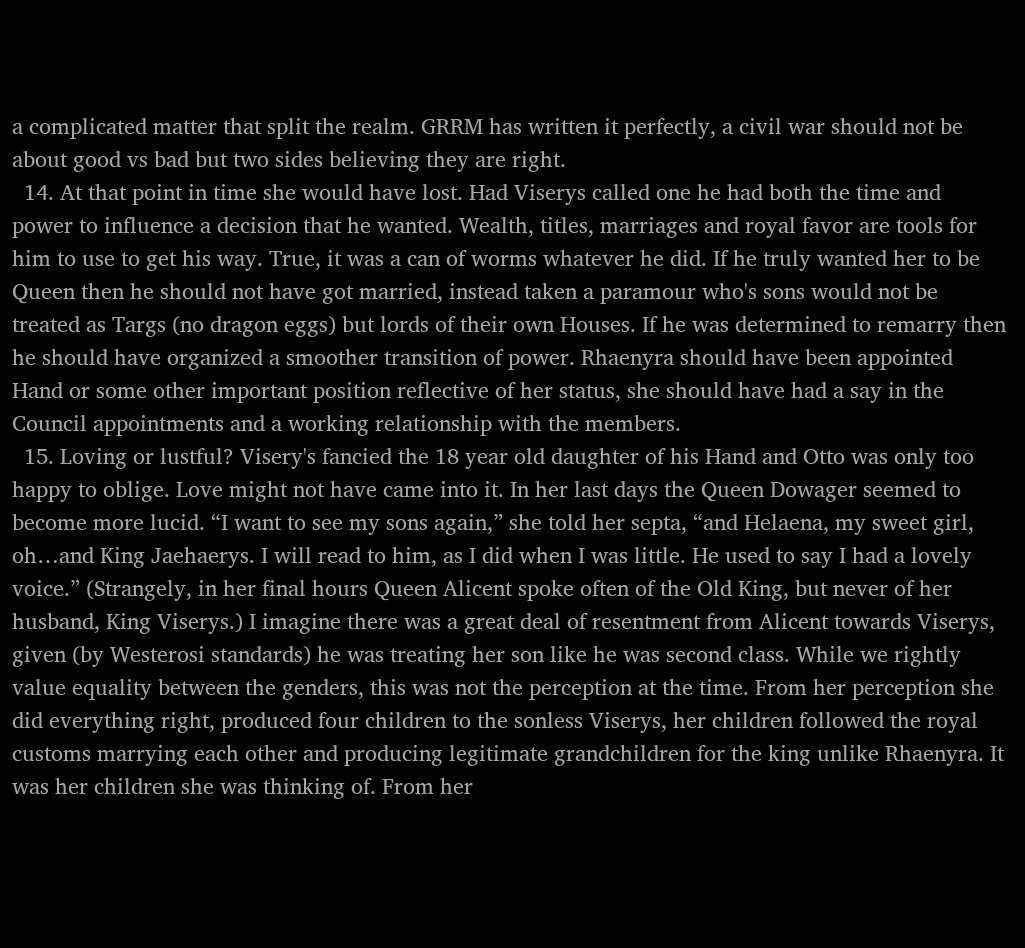a complicated matter that split the realm. GRRM has written it perfectly, a civil war should not be about good vs bad but two sides believing they are right.
  14. At that point in time she would have lost. Had Viserys called one he had both the time and power to influence a decision that he wanted. Wealth, titles, marriages and royal favor are tools for him to use to get his way. True, it was a can of worms whatever he did. If he truly wanted her to be Queen then he should not have got married, instead taken a paramour who's sons would not be treated as Targs (no dragon eggs) but lords of their own Houses. If he was determined to remarry then he should have organized a smoother transition of power. Rhaenyra should have been appointed Hand or some other important position reflective of her status, she should have had a say in the Council appointments and a working relationship with the members.
  15. Loving or lustful? Visery's fancied the 18 year old daughter of his Hand and Otto was only too happy to oblige. Love might not have came into it. In her last days the Queen Dowager seemed to become more lucid. “I want to see my sons again,” she told her septa, “and Helaena, my sweet girl, oh…and King Jaehaerys. I will read to him, as I did when I was little. He used to say I had a lovely voice.” (Strangely, in her final hours Queen Alicent spoke often of the Old King, but never of her husband, King Viserys.) I imagine there was a great deal of resentment from Alicent towards Viserys, given (by Westerosi standards) he was treating her son like he was second class. While we rightly value equality between the genders, this was not the perception at the time. From her perception she did everything right, produced four children to the sonless Viserys, her children followed the royal customs marrying each other and producing legitimate grandchildren for the king unlike Rhaenyra. It was her children she was thinking of. From her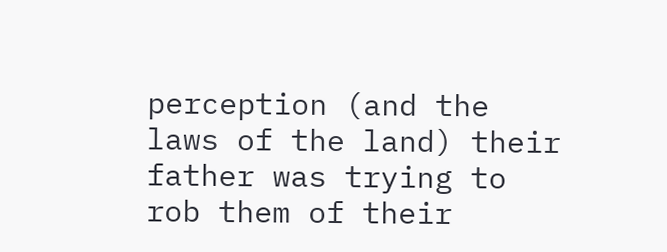perception (and the laws of the land) their father was trying to rob them of their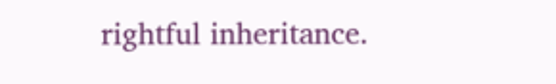rightful inheritance.